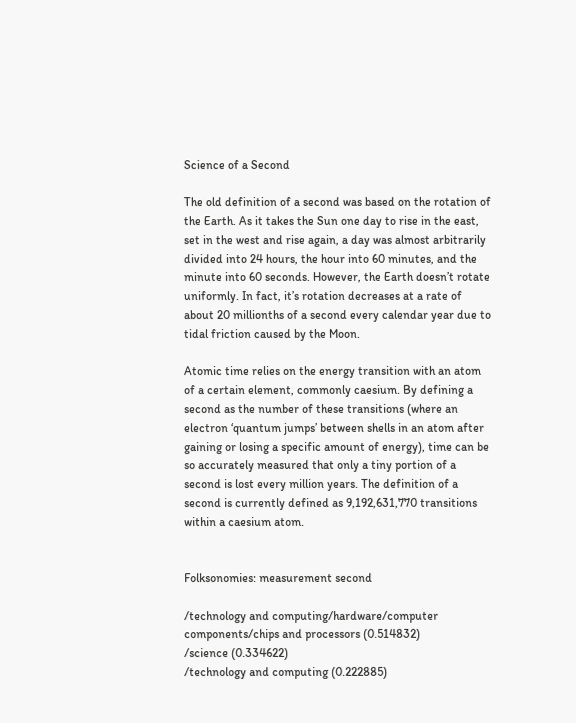Science of a Second

The old definition of a second was based on the rotation of the Earth. As it takes the Sun one day to rise in the east, set in the west and rise again, a day was almost arbitrarily divided into 24 hours, the hour into 60 minutes, and the minute into 60 seconds. However, the Earth doesn’t rotate uniformly. In fact, it’s rotation decreases at a rate of about 20 millionths of a second every calendar year due to tidal friction caused by the Moon.

Atomic time relies on the energy transition with an atom of a certain element, commonly caesium. By defining a second as the number of these transitions (where an electron ‘quantum jumps’ between shells in an atom after gaining or losing a specific amount of energy), time can be so accurately measured that only a tiny portion of a second is lost every million years. The definition of a second is currently defined as 9,192,631,770 transitions within a caesium atom.


Folksonomies: measurement second

/technology and computing/hardware/computer components/chips and processors (0.514832)
/science (0.334622)
/technology and computing (0.222885)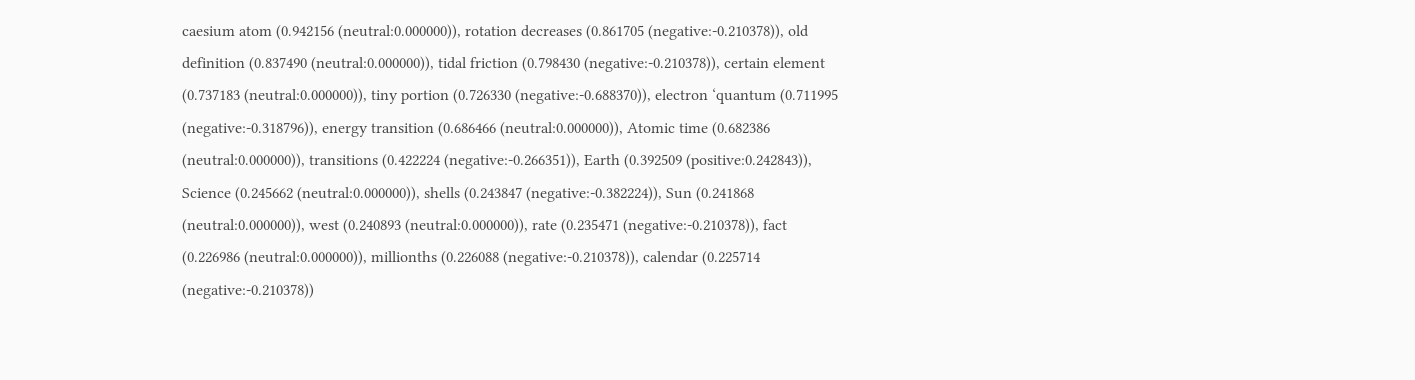caesium atom (0.942156 (neutral:0.000000)), rotation decreases (0.861705 (negative:-0.210378)), old definition (0.837490 (neutral:0.000000)), tidal friction (0.798430 (negative:-0.210378)), certain element (0.737183 (neutral:0.000000)), tiny portion (0.726330 (negative:-0.688370)), electron ‘quantum (0.711995 (negative:-0.318796)), energy transition (0.686466 (neutral:0.000000)), Atomic time (0.682386 (neutral:0.000000)), transitions (0.422224 (negative:-0.266351)), Earth (0.392509 (positive:0.242843)), Science (0.245662 (neutral:0.000000)), shells (0.243847 (negative:-0.382224)), Sun (0.241868 (neutral:0.000000)), west (0.240893 (neutral:0.000000)), rate (0.235471 (negative:-0.210378)), fact (0.226986 (neutral:0.000000)), millionths (0.226088 (negative:-0.210378)), calendar (0.225714 (negative:-0.210378))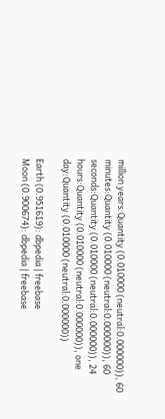million years:Quantity (0.010000 (neutral:0.000000)), 60 minutes:Quantity (0.010000 (neutral:0.000000)), 60 seconds:Quantity (0.010000 (neutral:0.000000)), 24 hours:Quantity (0.010000 (neutral:0.000000)), one day:Quantity (0.010000 (neutral:0.000000))

Earth (0.951619): dbpedia | freebase
Moon (0.900674): dbpedia | freebase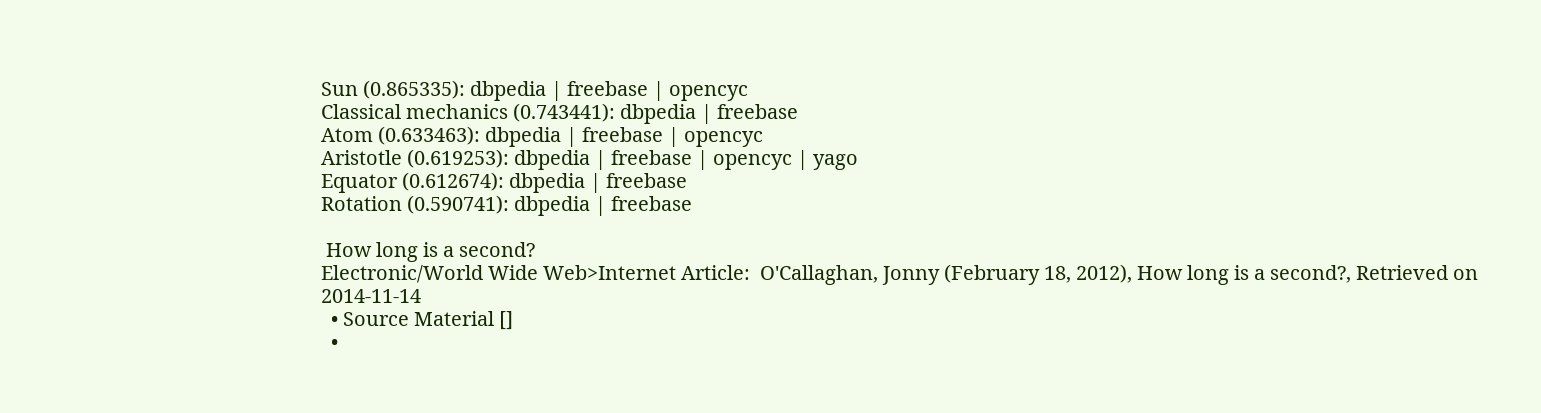Sun (0.865335): dbpedia | freebase | opencyc
Classical mechanics (0.743441): dbpedia | freebase
Atom (0.633463): dbpedia | freebase | opencyc
Aristotle (0.619253): dbpedia | freebase | opencyc | yago
Equator (0.612674): dbpedia | freebase
Rotation (0.590741): dbpedia | freebase

 How long is a second?
Electronic/World Wide Web>Internet Article:  O'Callaghan, Jonny (February 18, 2012), How long is a second?, Retrieved on 2014-11-14
  • Source Material []
  •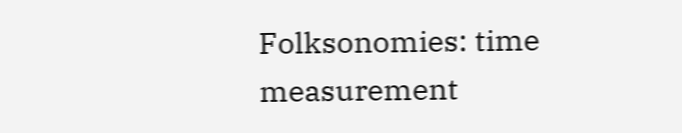Folksonomies: time measurement